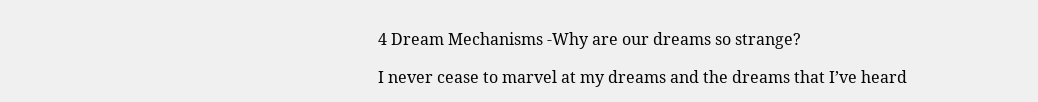4 Dream Mechanisms -Why are our dreams so strange?

I never cease to marvel at my dreams and the dreams that I’ve heard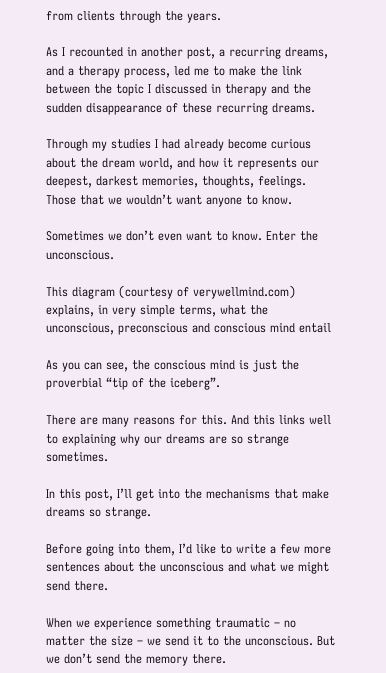from clients through the years.

As I recounted in another post, a recurring dreams, and a therapy process, led me to make the link between the topic I discussed in therapy and the sudden disappearance of these recurring dreams.

Through my studies I had already become curious about the dream world, and how it represents our deepest, darkest memories, thoughts, feelings. Those that we wouldn’t want anyone to know.

Sometimes we don’t even want to know. Enter the unconscious.

This diagram (courtesy of verywellmind.com) explains, in very simple terms, what the unconscious, preconscious and conscious mind entail

As you can see, the conscious mind is just the proverbial “tip of the iceberg”.

There are many reasons for this. And this links well to explaining why our dreams are so strange sometimes.

In this post, I’ll get into the mechanisms that make dreams so strange.

Before going into them, I’d like to write a few more sentences about the unconscious and what we might send there.

When we experience something traumatic – no matter the size – we send it to the unconscious. But we don’t send the memory there.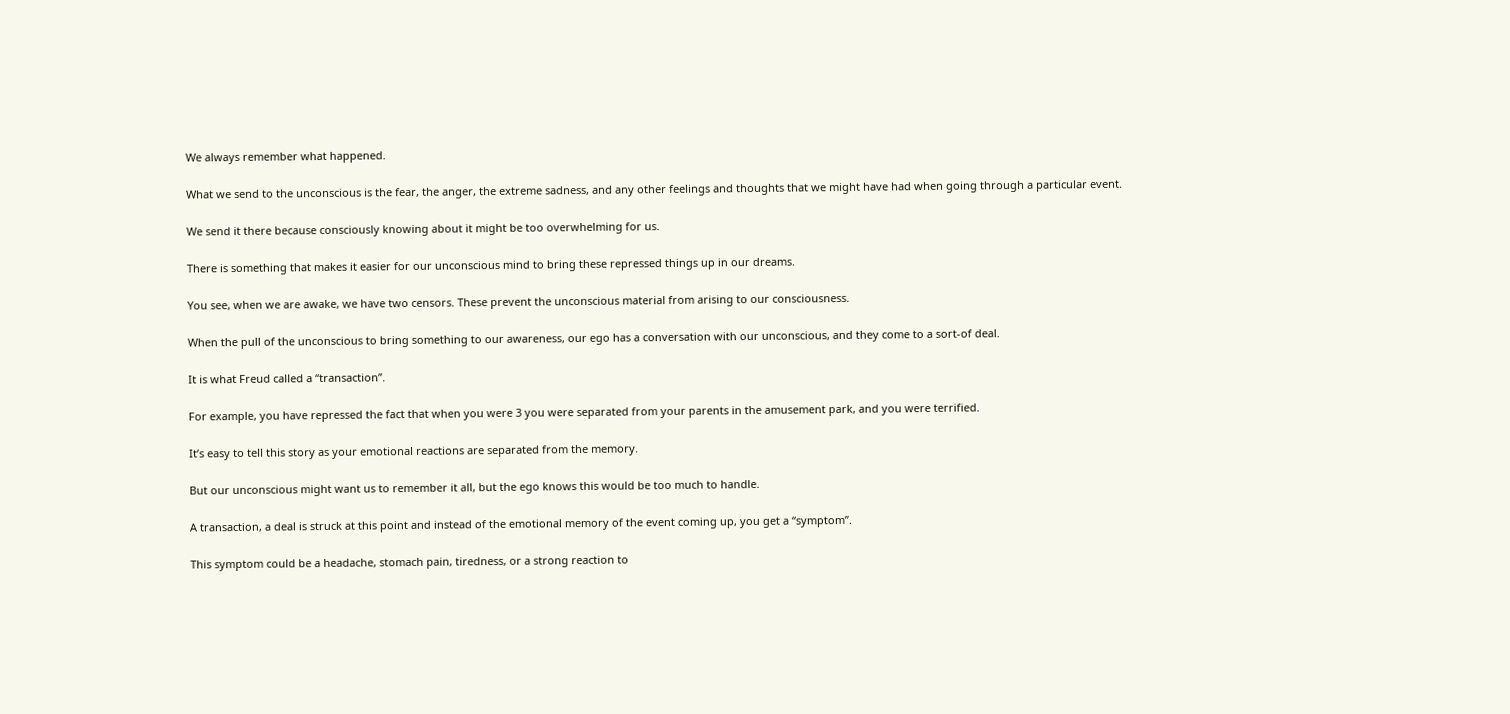We always remember what happened.

What we send to the unconscious is the fear, the anger, the extreme sadness, and any other feelings and thoughts that we might have had when going through a particular event.

We send it there because consciously knowing about it might be too overwhelming for us.

There is something that makes it easier for our unconscious mind to bring these repressed things up in our dreams.

You see, when we are awake, we have two censors. These prevent the unconscious material from arising to our consciousness.

When the pull of the unconscious to bring something to our awareness, our ego has a conversation with our unconscious, and they come to a sort-of deal.

It is what Freud called a “transaction”.

For example, you have repressed the fact that when you were 3 you were separated from your parents in the amusement park, and you were terrified.

It’s easy to tell this story as your emotional reactions are separated from the memory.

But our unconscious might want us to remember it all, but the ego knows this would be too much to handle.

A transaction, a deal is struck at this point and instead of the emotional memory of the event coming up, you get a “symptom”.

This symptom could be a headache, stomach pain, tiredness, or a strong reaction to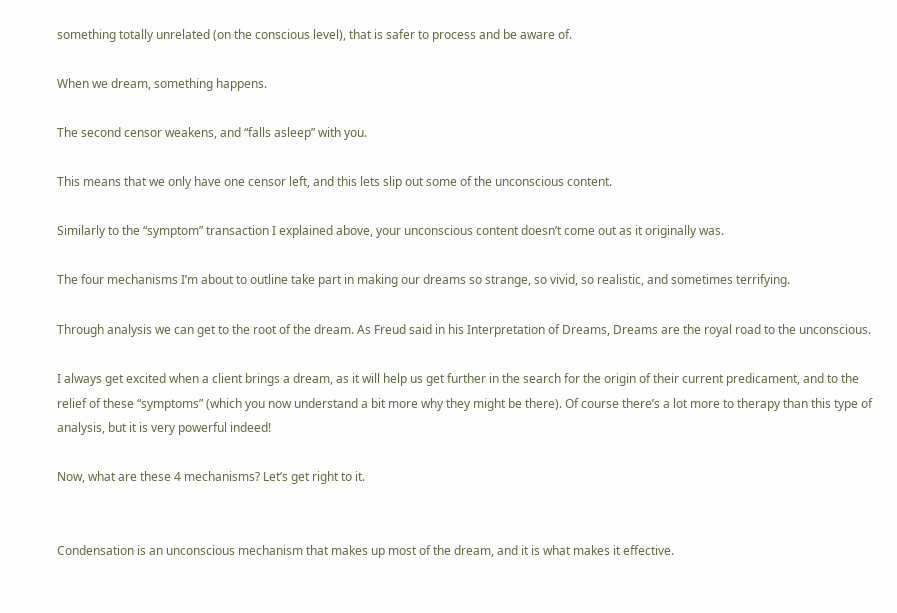something totally unrelated (on the conscious level), that is safer to process and be aware of.

When we dream, something happens.

The second censor weakens, and “falls asleep” with you.

This means that we only have one censor left, and this lets slip out some of the unconscious content.

Similarly to the “symptom” transaction I explained above, your unconscious content doesn’t come out as it originally was.

The four mechanisms I’m about to outline take part in making our dreams so strange, so vivid, so realistic, and sometimes terrifying.

Through analysis we can get to the root of the dream. As Freud said in his Interpretation of Dreams, Dreams are the royal road to the unconscious.

I always get excited when a client brings a dream, as it will help us get further in the search for the origin of their current predicament, and to the relief of these “symptoms” (which you now understand a bit more why they might be there). Of course there’s a lot more to therapy than this type of analysis, but it is very powerful indeed!

Now, what are these 4 mechanisms? Let’s get right to it.


Condensation is an unconscious mechanism that makes up most of the dream, and it is what makes it effective.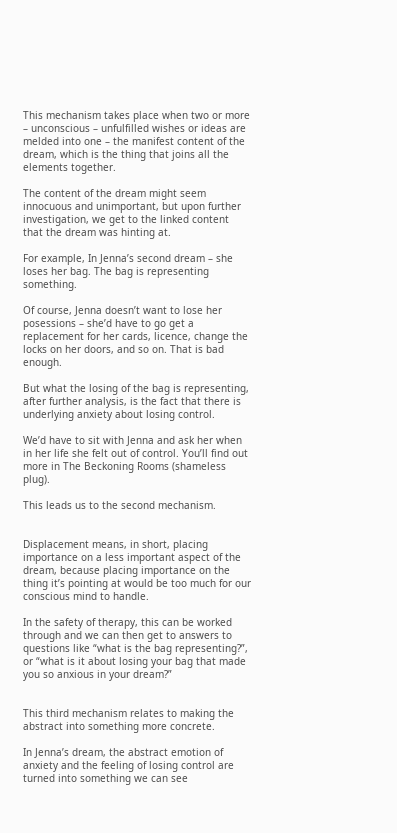This mechanism takes place when two or more – unconscious – unfulfilled wishes or ideas are melded into one – the manifest content of the dream, which is the thing that joins all the elements together.

The content of the dream might seem innocuous and unimportant, but upon further investigation, we get to the linked content that the dream was hinting at.

For example, In Jenna’s second dream – she loses her bag. The bag is representing something.

Of course, Jenna doesn’t want to lose her posessions – she’d have to go get a replacement for her cards, licence, change the locks on her doors, and so on. That is bad enough.

But what the losing of the bag is representing, after further analysis, is the fact that there is underlying anxiety about losing control.

We’d have to sit with Jenna and ask her when in her life she felt out of control. You’ll find out more in The Beckoning Rooms (shameless plug).

This leads us to the second mechanism.


Displacement means, in short, placing importance on a less important aspect of the dream, because placing importance on the thing it’s pointing at would be too much for our conscious mind to handle.

In the safety of therapy, this can be worked through and we can then get to answers to questions like “what is the bag representing?”, or “what is it about losing your bag that made you so anxious in your dream?”


This third mechanism relates to making the abstract into something more concrete.

In Jenna’s dream, the abstract emotion of anxiety and the feeling of losing control are turned into something we can see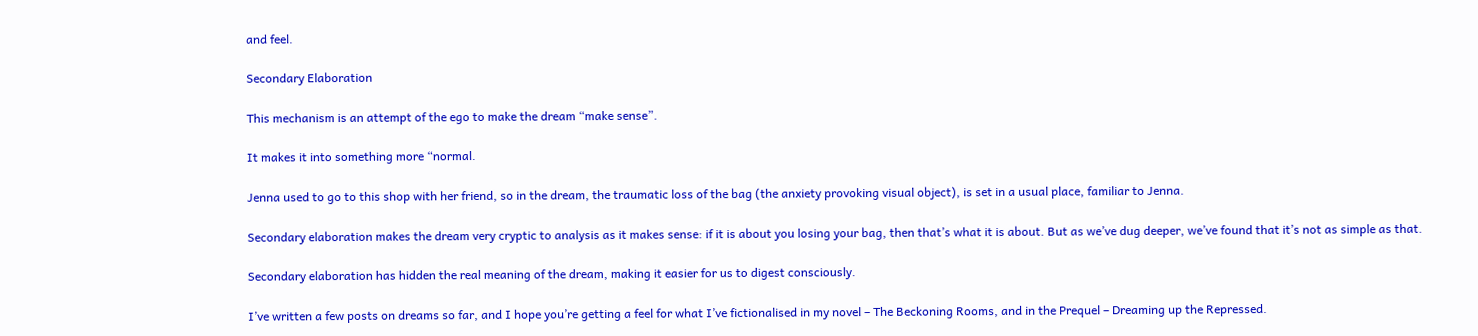and feel.

Secondary Elaboration

This mechanism is an attempt of the ego to make the dream “make sense”.

It makes it into something more “normal.

Jenna used to go to this shop with her friend, so in the dream, the traumatic loss of the bag (the anxiety provoking visual object), is set in a usual place, familiar to Jenna.

Secondary elaboration makes the dream very cryptic to analysis as it makes sense: if it is about you losing your bag, then that’s what it is about. But as we’ve dug deeper, we’ve found that it’s not as simple as that.

Secondary elaboration has hidden the real meaning of the dream, making it easier for us to digest consciously.

I’ve written a few posts on dreams so far, and I hope you’re getting a feel for what I’ve fictionalised in my novel – The Beckoning Rooms, and in the Prequel – Dreaming up the Repressed.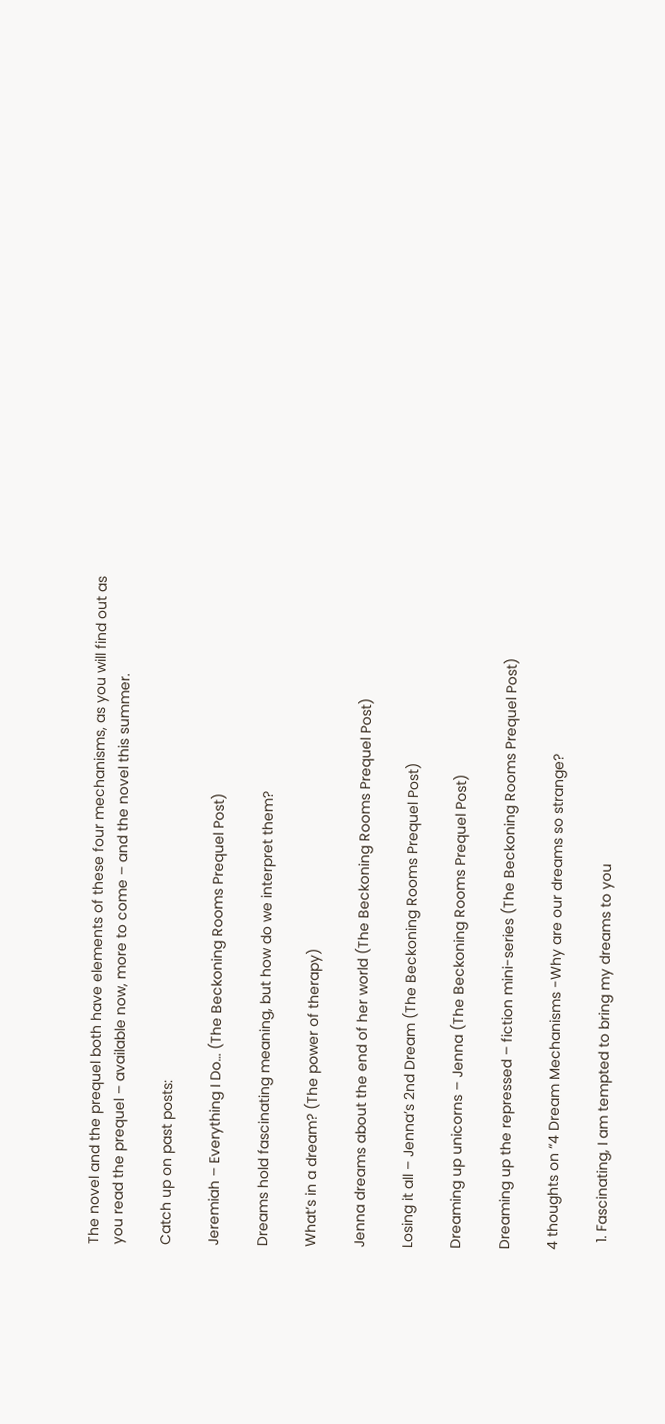The novel and the prequel both have elements of these four mechanisms, as you will find out as you read the prequel – available now, more to come – and the novel this summer.

Catch up on past posts:

Jeremiah – Everything I Do… (The Beckoning Rooms Prequel Post)

Dreams hold fascinating meaning, but how do we interpret them?

What’s in a dream? (The power of therapy)

Jenna dreams about the end of her world (The Beckoning Rooms Prequel Post)

Losing it all – Jenna’s 2nd Dream (The Beckoning Rooms Prequel Post)

Dreaming up unicorns – Jenna (The Beckoning Rooms Prequel Post)

Dreaming up the repressed – fiction mini-series (The Beckoning Rooms Prequel Post)

4 thoughts on “4 Dream Mechanisms -Why are our dreams so strange?

  1. Fascinating, I am tempted to bring my dreams to you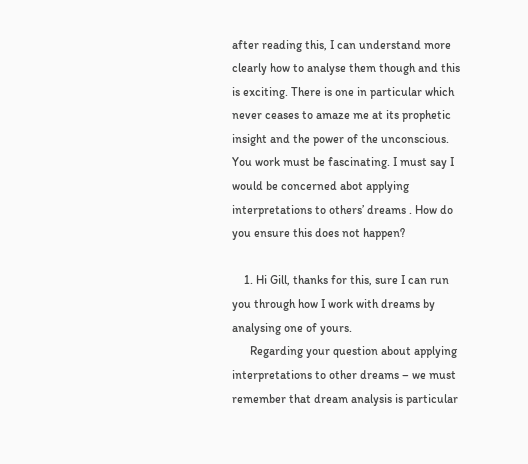after reading this, I can understand more clearly how to analyse them though and this is exciting. There is one in particular which never ceases to amaze me at its prophetic insight and the power of the unconscious. You work must be fascinating. I must say I would be concerned abot applying interpretations to others’ dreams . How do you ensure this does not happen?

    1. Hi Gill, thanks for this, sure I can run you through how I work with dreams by analysing one of yours.
      Regarding your question about applying interpretations to other dreams – we must remember that dream analysis is particular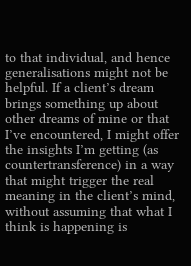to that individual, and hence generalisations might not be helpful. If a client’s dream brings something up about other dreams of mine or that I’ve encountered, I might offer the insights I’m getting (as countertransference) in a way that might trigger the real meaning in the client’s mind, without assuming that what I think is happening is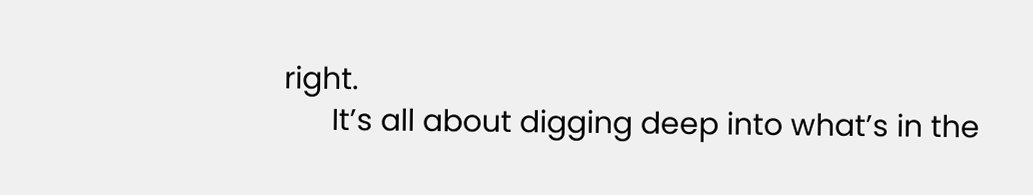right.
      It’s all about digging deep into what’s in the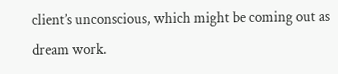client’s unconscious, which might be coming out as dream work.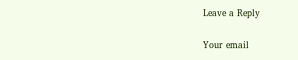Leave a Reply

Your email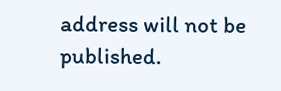address will not be published.